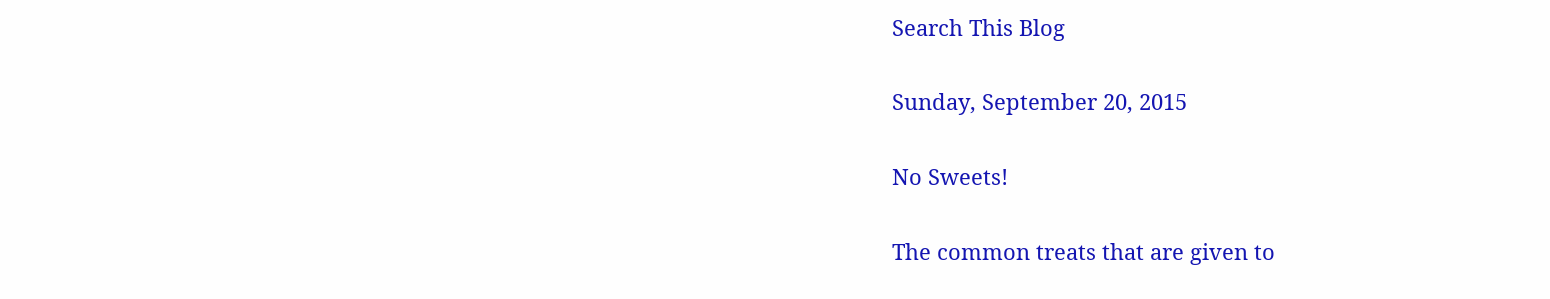Search This Blog

Sunday, September 20, 2015

No Sweets!

The common treats that are given to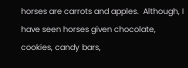horses are carrots and apples.  Although, I have seen horses given chocolate, cookies, candy bars,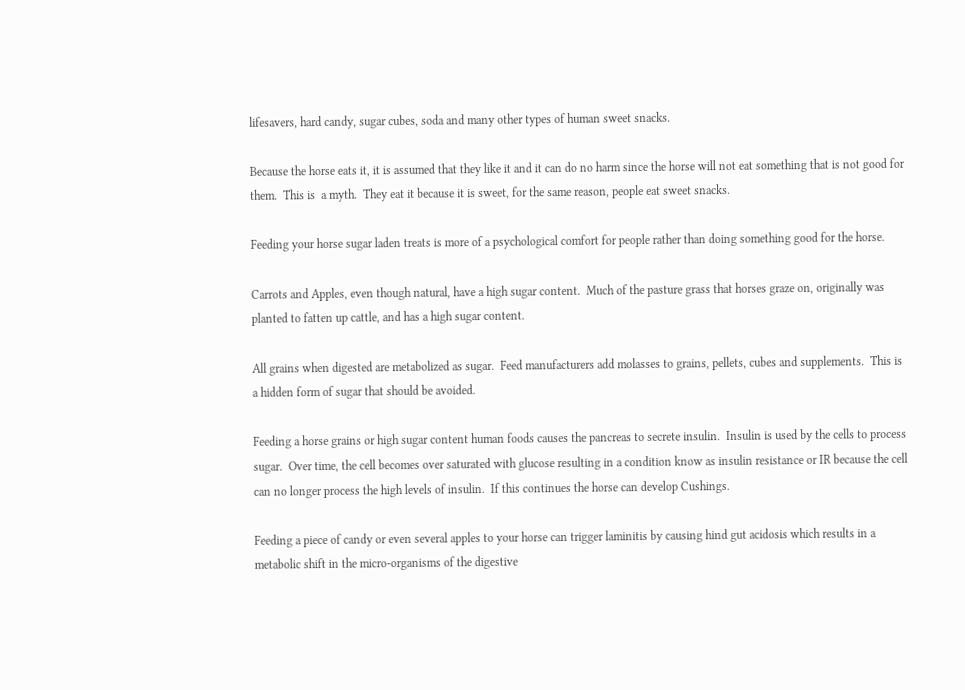lifesavers, hard candy, sugar cubes, soda and many other types of human sweet snacks.

Because the horse eats it, it is assumed that they like it and it can do no harm since the horse will not eat something that is not good for them.  This is  a myth.  They eat it because it is sweet, for the same reason, people eat sweet snacks.

Feeding your horse sugar laden treats is more of a psychological comfort for people rather than doing something good for the horse.

Carrots and Apples, even though natural, have a high sugar content.  Much of the pasture grass that horses graze on, originally was planted to fatten up cattle, and has a high sugar content.

All grains when digested are metabolized as sugar.  Feed manufacturers add molasses to grains, pellets, cubes and supplements.  This is a hidden form of sugar that should be avoided.

Feeding a horse grains or high sugar content human foods causes the pancreas to secrete insulin.  Insulin is used by the cells to process sugar.  Over time, the cell becomes over saturated with glucose resulting in a condition know as insulin resistance or IR because the cell can no longer process the high levels of insulin.  If this continues the horse can develop Cushings.

Feeding a piece of candy or even several apples to your horse can trigger laminitis by causing hind gut acidosis which results in a metabolic shift in the micro-organisms of the digestive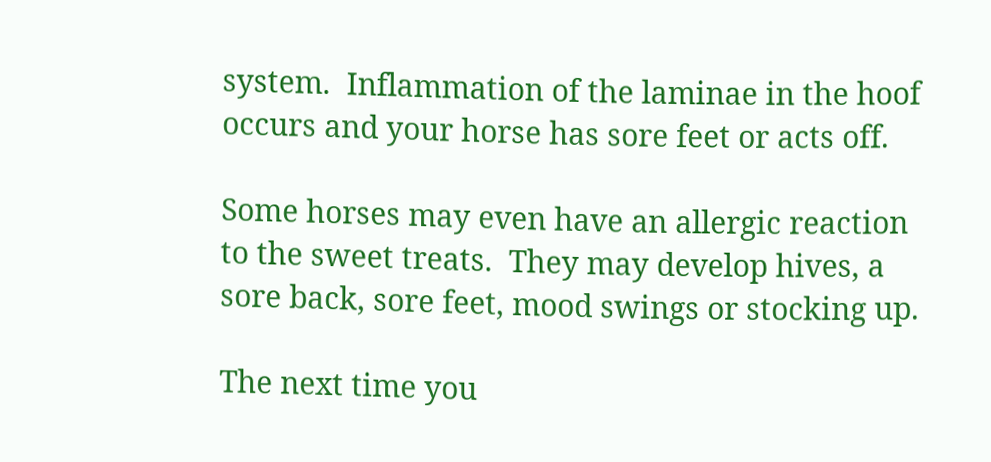system.  Inflammation of the laminae in the hoof occurs and your horse has sore feet or acts off.

Some horses may even have an allergic reaction to the sweet treats.  They may develop hives, a sore back, sore feet, mood swings or stocking up.

The next time you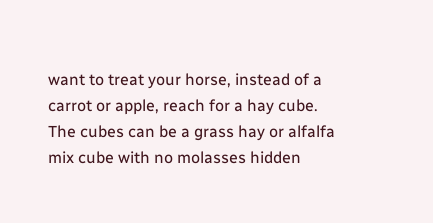want to treat your horse, instead of a carrot or apple, reach for a hay cube.  The cubes can be a grass hay or alfalfa mix cube with no molasses hidden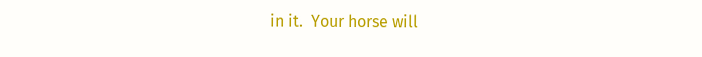in it.  Your horse will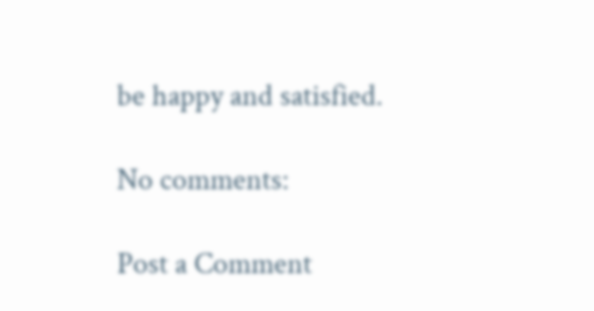be happy and satisfied.

No comments:

Post a Comment